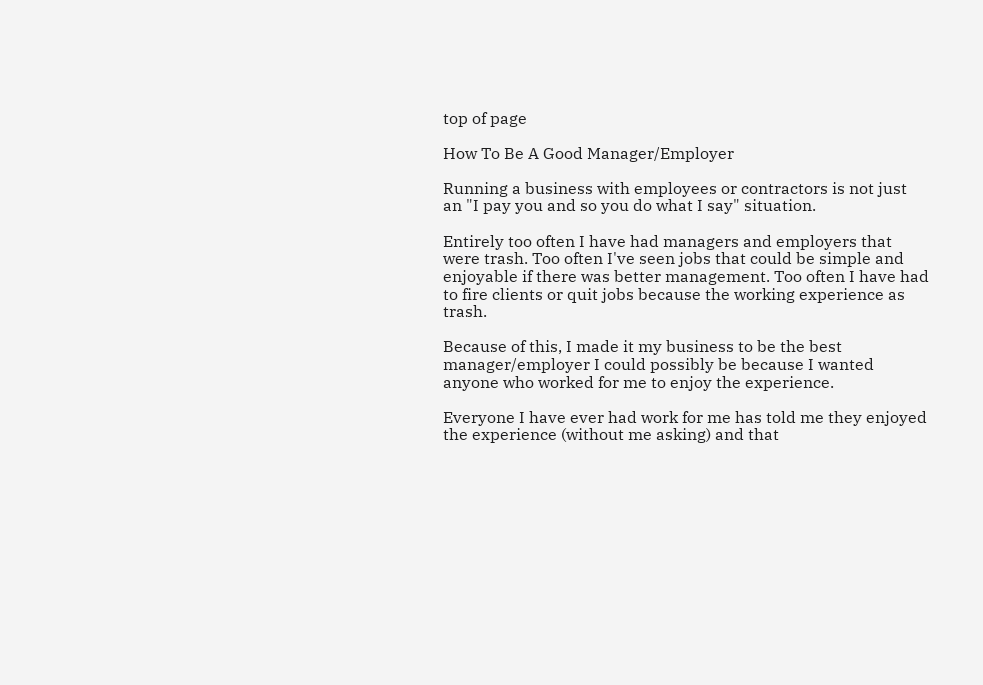top of page

How To Be A Good Manager/Employer

Running a business with employees or contractors is not just an "I pay you and so you do what I say" situation.

Entirely too often I have had managers and employers that were trash. Too often I've seen jobs that could be simple and enjoyable if there was better management. Too often I have had to fire clients or quit jobs because the working experience as trash.

Because of this, I made it my business to be the best manager/employer I could possibly be because I wanted anyone who worked for me to enjoy the experience.

Everyone I have ever had work for me has told me they enjoyed the experience (without me asking) and that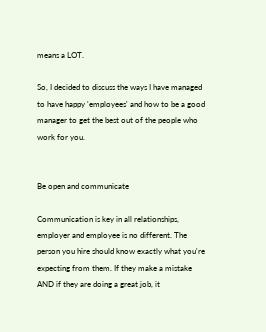means a LOT.

So, I decided to discuss the ways I have managed to have happy 'employees' and how to be a good manager to get the best out of the people who work for you.


Be open and communicate

Communication is key in all relationships, employer and employee is no different. The person you hire should know exactly what you're expecting from them. If they make a mistake AND if they are doing a great job, it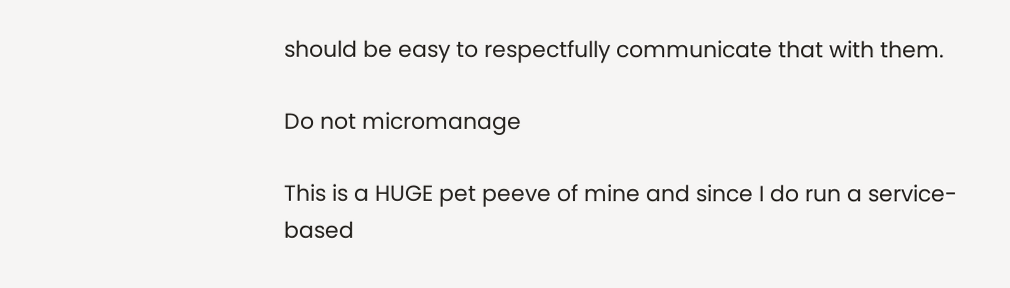should be easy to respectfully communicate that with them.

Do not micromanage

This is a HUGE pet peeve of mine and since I do run a service-based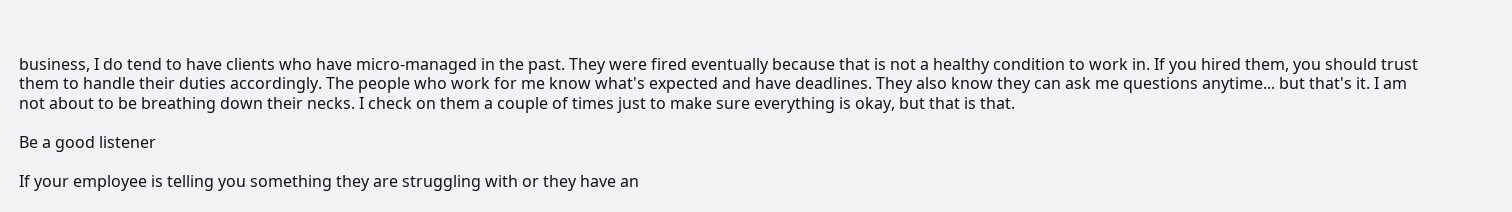business, I do tend to have clients who have micro-managed in the past. They were fired eventually because that is not a healthy condition to work in. If you hired them, you should trust them to handle their duties accordingly. The people who work for me know what's expected and have deadlines. They also know they can ask me questions anytime... but that's it. I am not about to be breathing down their necks. I check on them a couple of times just to make sure everything is okay, but that is that.

Be a good listener

If your employee is telling you something they are struggling with or they have an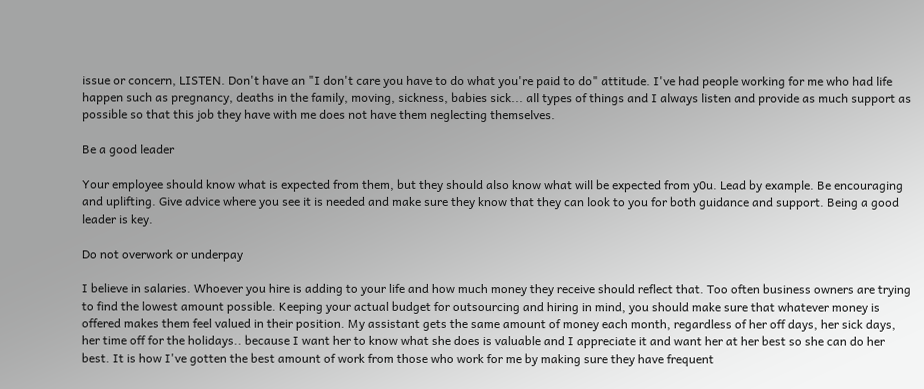issue or concern, LISTEN. Don't have an "I don't care you have to do what you're paid to do" attitude. I've had people working for me who had life happen such as pregnancy, deaths in the family, moving, sickness, babies sick... all types of things and I always listen and provide as much support as possible so that this job they have with me does not have them neglecting themselves.

Be a good leader

Your employee should know what is expected from them, but they should also know what will be expected from y0u. Lead by example. Be encouraging and uplifting. Give advice where you see it is needed and make sure they know that they can look to you for both guidance and support. Being a good leader is key.

Do not overwork or underpay

I believe in salaries. Whoever you hire is adding to your life and how much money they receive should reflect that. Too often business owners are trying to find the lowest amount possible. Keeping your actual budget for outsourcing and hiring in mind, you should make sure that whatever money is offered makes them feel valued in their position. My assistant gets the same amount of money each month, regardless of her off days, her sick days, her time off for the holidays.. because I want her to know what she does is valuable and I appreciate it and want her at her best so she can do her best. It is how I've gotten the best amount of work from those who work for me by making sure they have frequent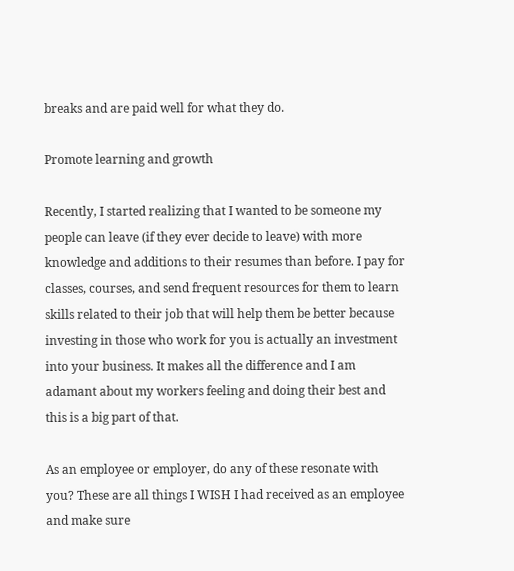breaks and are paid well for what they do.

Promote learning and growth

Recently, I started realizing that I wanted to be someone my people can leave (if they ever decide to leave) with more knowledge and additions to their resumes than before. I pay for classes, courses, and send frequent resources for them to learn skills related to their job that will help them be better because investing in those who work for you is actually an investment into your business. It makes all the difference and I am adamant about my workers feeling and doing their best and this is a big part of that.

As an employee or employer, do any of these resonate with you? These are all things I WISH I had received as an employee and make sure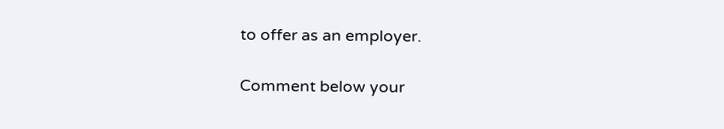to offer as an employer.

Comment below your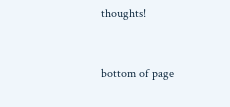thoughts!


bottom of page